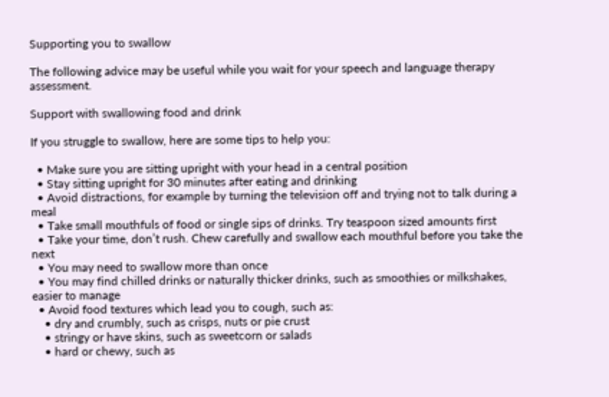Supporting you to swallow

The following advice may be useful while you wait for your speech and language therapy assessment.

Support with swallowing food and drink

If you struggle to swallow, here are some tips to help you:

  • Make sure you are sitting upright with your head in a central position
  • Stay sitting upright for 30 minutes after eating and drinking
  • Avoid distractions, for example by turning the television off and trying not to talk during a meal
  • Take small mouthfuls of food or single sips of drinks. Try teaspoon sized amounts first
  • Take your time, don’t rush. Chew carefully and swallow each mouthful before you take the next
  • You may need to swallow more than once
  • You may find chilled drinks or naturally thicker drinks, such as smoothies or milkshakes, easier to manage
  • Avoid food textures which lead you to cough, such as:
    • dry and crumbly, such as crisps, nuts or pie crust
    • stringy or have skins, such as sweetcorn or salads
    • hard or chewy, such as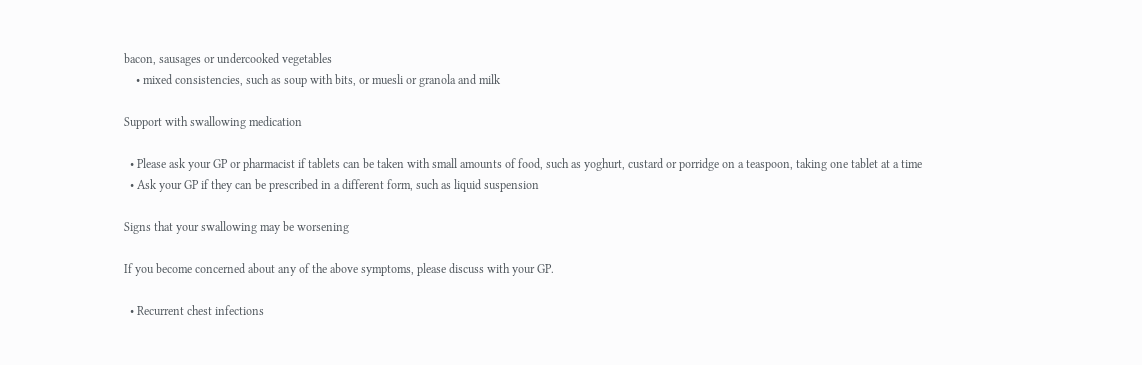bacon, sausages or undercooked vegetables
    • mixed consistencies, such as soup with bits, or muesli or granola and milk

Support with swallowing medication

  • Please ask your GP or pharmacist if tablets can be taken with small amounts of food, such as yoghurt, custard or porridge on a teaspoon, taking one tablet at a time
  • Ask your GP if they can be prescribed in a different form, such as liquid suspension

Signs that your swallowing may be worsening

If you become concerned about any of the above symptoms, please discuss with your GP.

  • Recurrent chest infections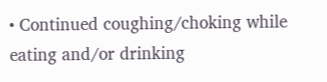• Continued coughing/choking while eating and/or drinking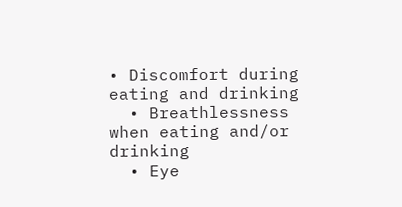• Discomfort during eating and drinking
  • Breathlessness when eating and/or drinking
  • Eye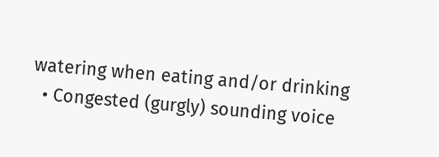watering when eating and/or drinking
  • Congested (gurgly) sounding voice